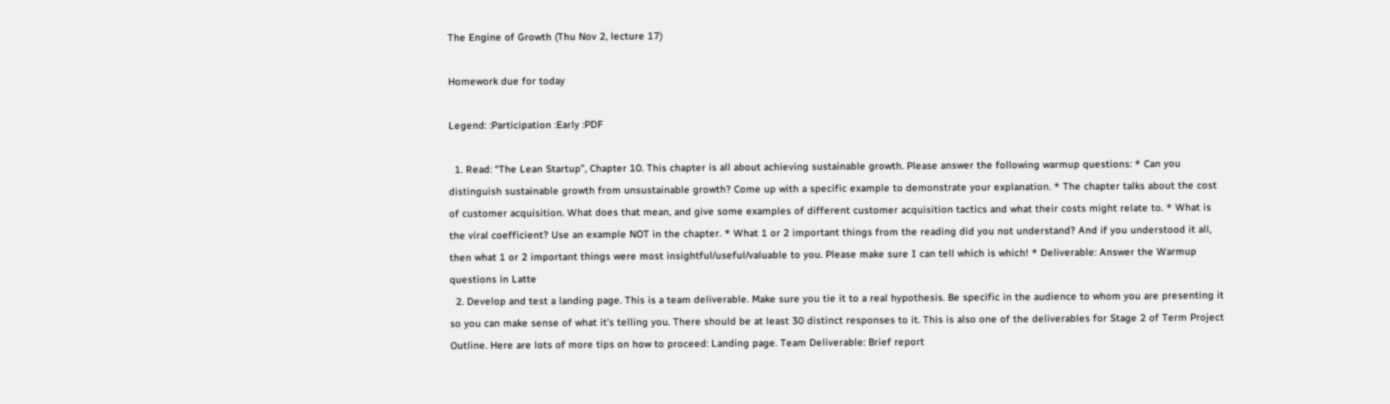The Engine of Growth (Thu Nov 2, lecture 17)

Homework due for today

Legend: :Participation :Early :PDF

  1. Read: “The Lean Startup”, Chapter 10. This chapter is all about achieving sustainable growth. Please answer the following warmup questions: * Can you distinguish sustainable growth from unsustainable growth? Come up with a specific example to demonstrate your explanation. * The chapter talks about the cost of customer acquisition. What does that mean, and give some examples of different customer acquisition tactics and what their costs might relate to. * What is the viral coefficient? Use an example NOT in the chapter. * What 1 or 2 important things from the reading did you not understand? And if you understood it all, then what 1 or 2 important things were most insightful/useful/valuable to you. Please make sure I can tell which is which! * Deliverable: Answer the Warmup questions in Latte
  2. Develop and test a landing page. This is a team deliverable. Make sure you tie it to a real hypothesis. Be specific in the audience to whom you are presenting it so you can make sense of what it’s telling you. There should be at least 30 distinct responses to it. This is also one of the deliverables for Stage 2 of Term Project Outline. Here are lots of more tips on how to proceed: Landing page. Team Deliverable: Brief report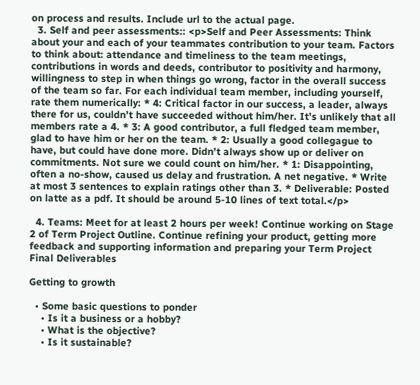on process and results. Include url to the actual page.
  3. Self and peer assessments:: <p>Self and Peer Assessments: Think about your and each of your teammates contribution to your team. Factors to think about: attendance and timeliness to the team meetings, contributions in words and deeds, contributor to positivity and harmony, willingness to step in when things go wrong, factor in the overall success of the team so far. For each individual team member, including yourself, rate them numerically: * 4: Critical factor in our success, a leader, always there for us, couldn’t have succeeded without him/her. It’s unlikely that all members rate a 4. * 3: A good contributor, a full fledged team member, glad to have him or her on the team. * 2: Usually a good collegague to have, but could have done more. Didn’t always show up or deliver on commitments. Not sure we could count on him/her. * 1: Disappointing, often a no-show, caused us delay and frustration. A net negative. * Write at most 3 sentences to explain ratings other than 3. * Deliverable: Posted on latte as a pdf. It should be around 5-10 lines of text total.</p>

  4. Teams: Meet for at least 2 hours per week! Continue working on Stage 2 of Term Project Outline. Continue refining your product, getting more feedback and supporting information and preparing your Term Project Final Deliverables

Getting to growth

  • Some basic questions to ponder
    • Is it a business or a hobby?
    • What is the objective?
    • Is it sustainable?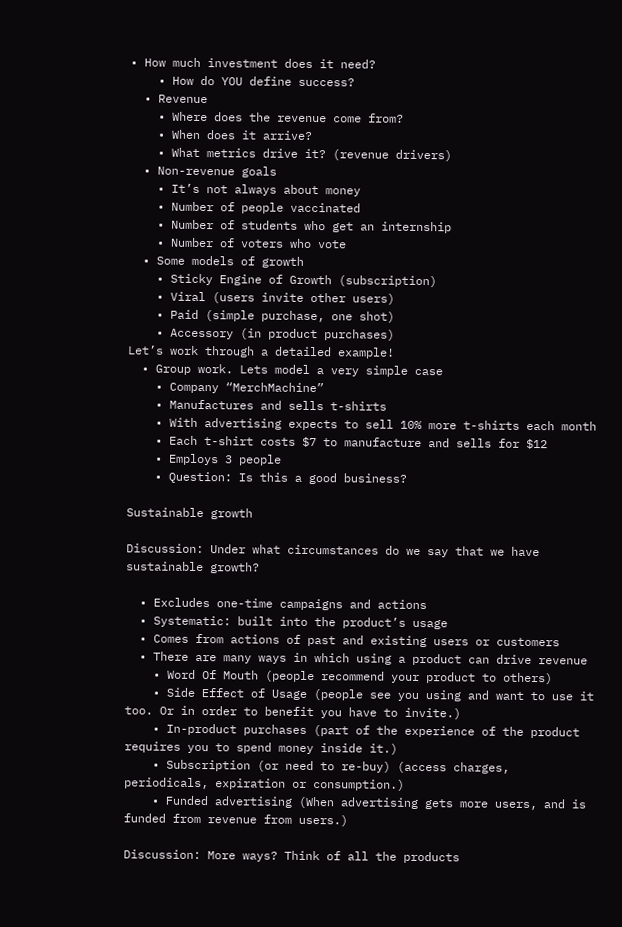• How much investment does it need?
    • How do YOU define success?
  • Revenue
    • Where does the revenue come from?
    • When does it arrive?
    • What metrics drive it? (revenue drivers)
  • Non-revenue goals
    • It’s not always about money
    • Number of people vaccinated
    • Number of students who get an internship
    • Number of voters who vote
  • Some models of growth
    • Sticky Engine of Growth (subscription)
    • Viral (users invite other users)
    • Paid (simple purchase, one shot)
    • Accessory (in product purchases)
Let’s work through a detailed example!
  • Group work. Lets model a very simple case
    • Company “MerchMachine”
    • Manufactures and sells t-shirts
    • With advertising expects to sell 10% more t-shirts each month
    • Each t-shirt costs $7 to manufacture and sells for $12
    • Employs 3 people
    • Question: Is this a good business?

Sustainable growth

Discussion: Under what circumstances do we say that we have sustainable growth?

  • Excludes one-time campaigns and actions
  • Systematic: built into the product’s usage
  • Comes from actions of past and existing users or customers
  • There are many ways in which using a product can drive revenue
    • Word Of Mouth (people recommend your product to others)
    • Side Effect of Usage (people see you using and want to use it too. Or in order to benefit you have to invite.)
    • In-product purchases (part of the experience of the product requires you to spend money inside it.)
    • Subscription (or need to re-buy) (access charges, periodicals, expiration or consumption.)
    • Funded advertising (When advertising gets more users, and is funded from revenue from users.)

Discussion: More ways? Think of all the products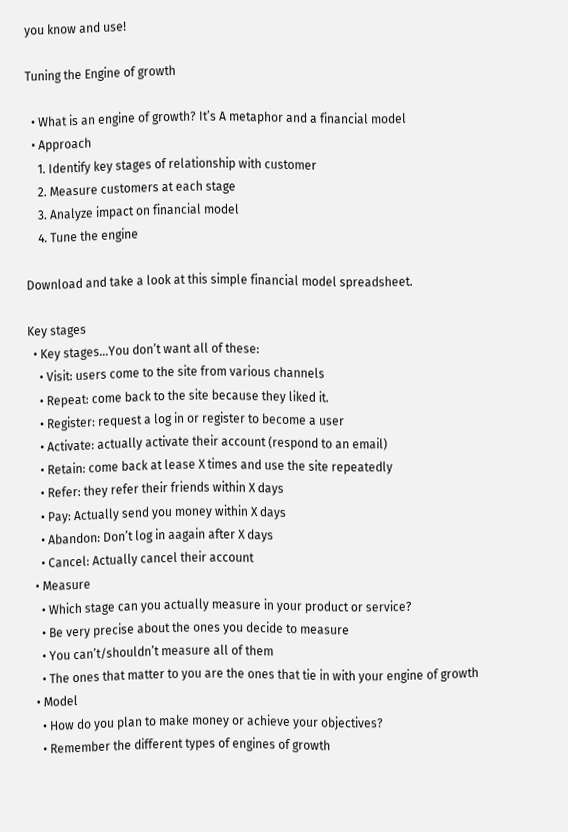you know and use!

Tuning the Engine of growth

  • What is an engine of growth? It’s A metaphor and a financial model
  • Approach
    1. Identify key stages of relationship with customer
    2. Measure customers at each stage
    3. Analyze impact on financial model
    4. Tune the engine

Download and take a look at this simple financial model spreadsheet.

Key stages
  • Key stages…You don’t want all of these:
    • Visit: users come to the site from various channels
    • Repeat: come back to the site because they liked it.
    • Register: request a log in or register to become a user
    • Activate: actually activate their account (respond to an email)
    • Retain: come back at lease X times and use the site repeatedly
    • Refer: they refer their friends within X days
    • Pay: Actually send you money within X days
    • Abandon: Don’t log in aagain after X days
    • Cancel: Actually cancel their account
  • Measure
    • Which stage can you actually measure in your product or service?
    • Be very precise about the ones you decide to measure
    • You can’t/shouldn’t measure all of them
    • The ones that matter to you are the ones that tie in with your engine of growth
  • Model
    • How do you plan to make money or achieve your objectives?
    • Remember the different types of engines of growth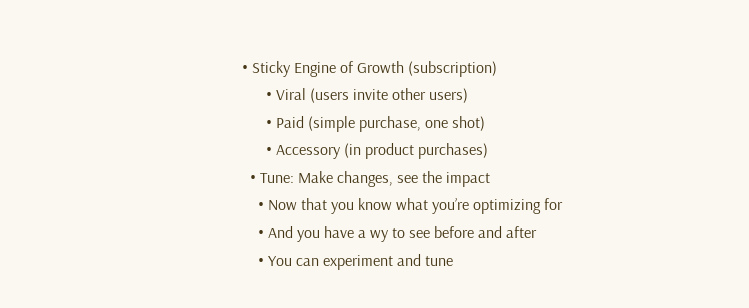• Sticky Engine of Growth (subscription)
      • Viral (users invite other users)
      • Paid (simple purchase, one shot)
      • Accessory (in product purchases)
  • Tune: Make changes, see the impact
    • Now that you know what you’re optimizing for
    • And you have a wy to see before and after
    • You can experiment and tune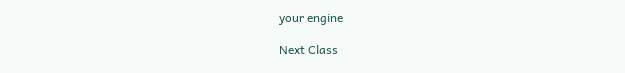your engine

Next Class